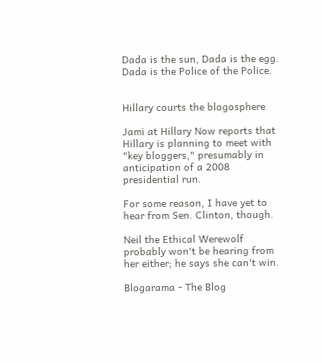Dada is the sun, Dada is the egg. Dada is the Police of the Police.


Hillary courts the blogosphere

Jami at Hillary Now reports that Hillary is planning to meet with "key bloggers," presumably in anticipation of a 2008 presidential run.

For some reason, I have yet to hear from Sen. Clinton, though.

Neil the Ethical Werewolf probably won't be hearing from her either; he says she can't win.

Blogarama - The Blog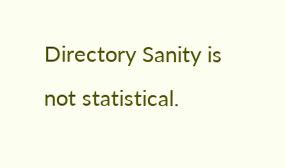Directory Sanity is not statistical.